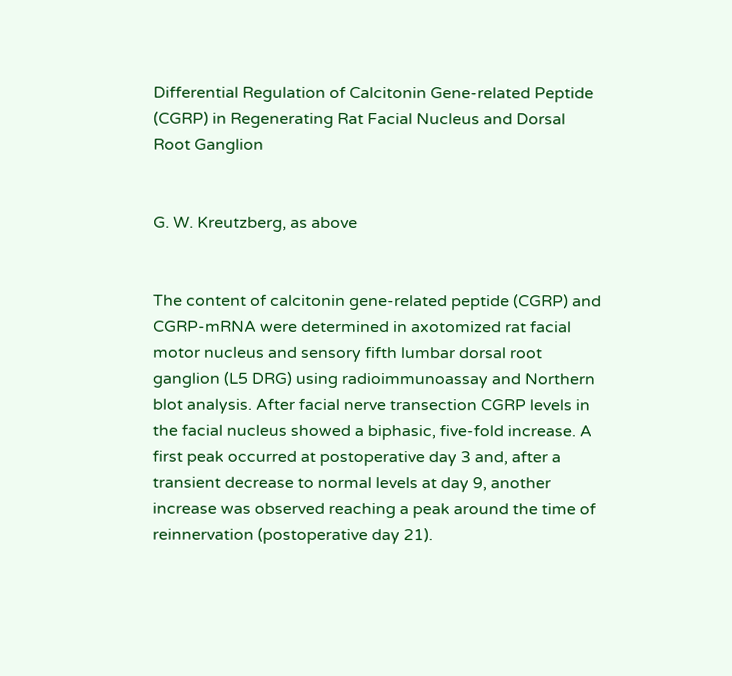Differential Regulation of Calcitonin Gene-related Peptide (CGRP) in Regenerating Rat Facial Nucleus and Dorsal Root Ganglion


G. W. Kreutzberg, as above


The content of calcitonin gene-related peptide (CGRP) and CGRP-mRNA were determined in axotomized rat facial motor nucleus and sensory fifth lumbar dorsal root ganglion (L5 DRG) using radioimmunoassay and Northern blot analysis. After facial nerve transection CGRP levels in the facial nucleus showed a biphasic, five-fold increase. A first peak occurred at postoperative day 3 and, after a transient decrease to normal levels at day 9, another increase was observed reaching a peak around the time of reinnervation (postoperative day 21).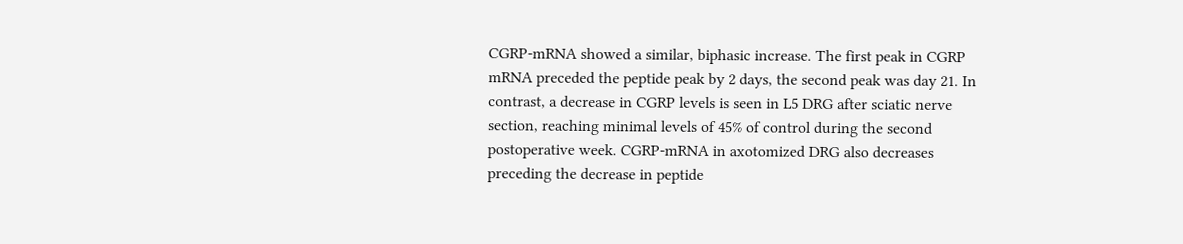CGRP-mRNA showed a similar, biphasic increase. The first peak in CGRP mRNA preceded the peptide peak by 2 days, the second peak was day 21. In contrast, a decrease in CGRP levels is seen in L5 DRG after sciatic nerve section, reaching minimal levels of 45% of control during the second postoperative week. CGRP-mRNA in axotomized DRG also decreases preceding the decrease in peptide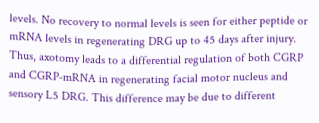levels. No recovery to normal levels is seen for either peptide or mRNA levels in regenerating DRG up to 45 days after injury. Thus, axotomy leads to a differential regulation of both CGRP and CGRP-mRNA in regenerating facial motor nucleus and sensory L5 DRG. This difference may be due to different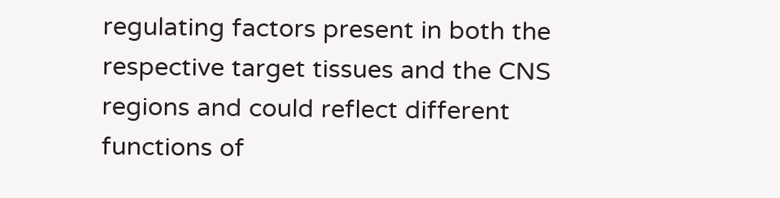regulating factors present in both the respective target tissues and the CNS regions and could reflect different functions of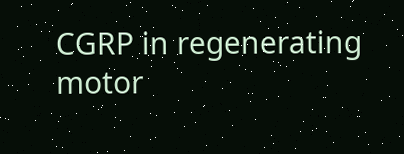CGRP in regenerating motor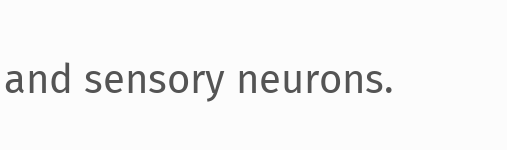and sensory neurons.